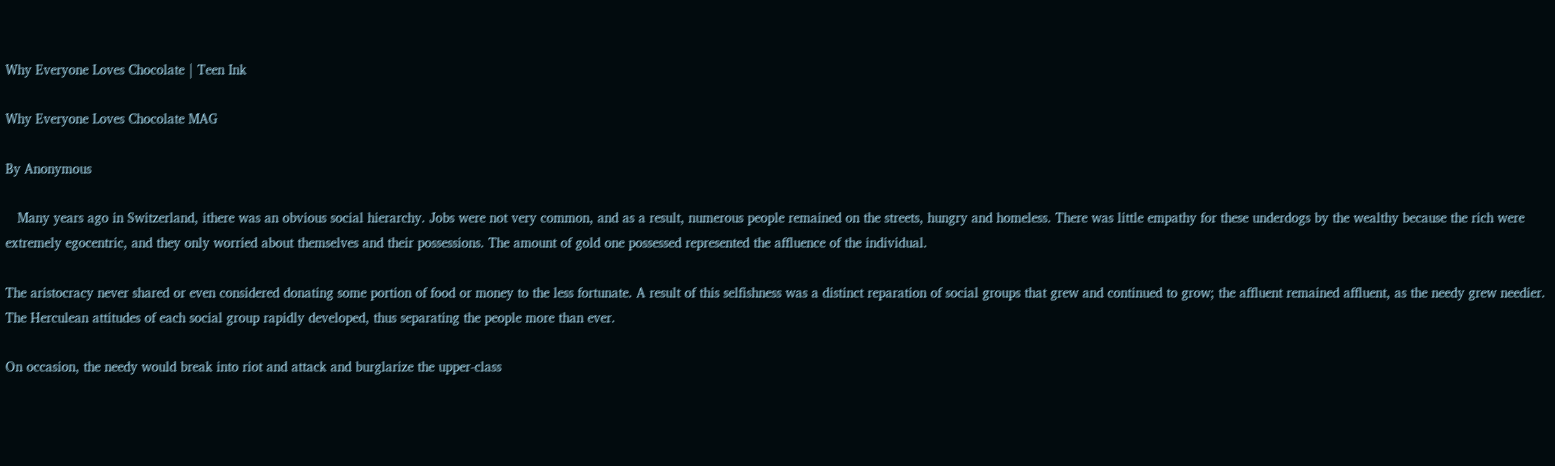Why Everyone Loves Chocolate | Teen Ink

Why Everyone Loves Chocolate MAG

By Anonymous

   Many years ago in Switzerland, ithere was an obvious social hierarchy. Jobs were not very common, and as a result, numerous people remained on the streets, hungry and homeless. There was little empathy for these underdogs by the wealthy because the rich were extremely egocentric, and they only worried about themselves and their possessions. The amount of gold one possessed represented the affluence of the individual.

The aristocracy never shared or even considered donating some portion of food or money to the less fortunate. A result of this selfishness was a distinct reparation of social groups that grew and continued to grow; the affluent remained affluent, as the needy grew needier. The Herculean attitudes of each social group rapidly developed, thus separating the people more than ever.

On occasion, the needy would break into riot and attack and burglarize the upper-class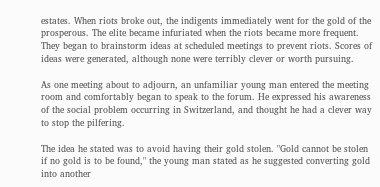estates. When riots broke out, the indigents immediately went for the gold of the prosperous. The elite became infuriated when the riots became more frequent. They began to brainstorm ideas at scheduled meetings to prevent riots. Scores of ideas were generated, although none were terribly clever or worth pursuing.

As one meeting about to adjourn, an unfamiliar young man entered the meeting room and comfortably began to speak to the forum. He expressed his awareness of the social problem occurring in Switzerland, and thought he had a clever way to stop the pilfering.

The idea he stated was to avoid having their gold stolen. "Gold cannot be stolen if no gold is to be found," the young man stated as he suggested converting gold into another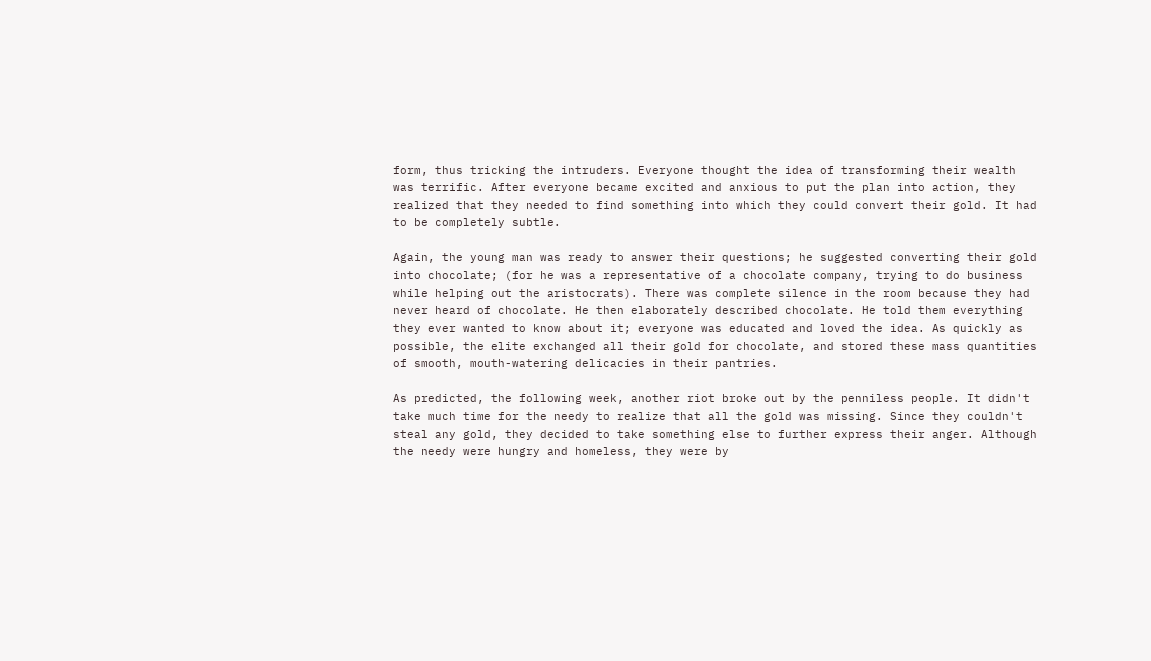form, thus tricking the intruders. Everyone thought the idea of transforming their wealth was terrific. After everyone became excited and anxious to put the plan into action, they realized that they needed to find something into which they could convert their gold. It had to be completely subtle.

Again, the young man was ready to answer their questions; he suggested converting their gold into chocolate; (for he was a representative of a chocolate company, trying to do business while helping out the aristocrats). There was complete silence in the room because they had never heard of chocolate. He then elaborately described chocolate. He told them everything they ever wanted to know about it; everyone was educated and loved the idea. As quickly as possible, the elite exchanged all their gold for chocolate, and stored these mass quantities of smooth, mouth-watering delicacies in their pantries.

As predicted, the following week, another riot broke out by the penniless people. It didn't take much time for the needy to realize that all the gold was missing. Since they couldn't steal any gold, they decided to take something else to further express their anger. Although the needy were hungry and homeless, they were by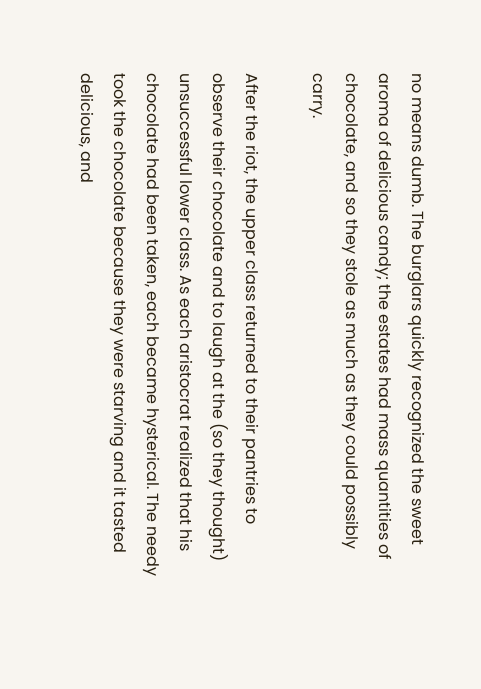no means dumb. The burglars quickly recognized the sweet aroma of delicious candy; the estates had mass quantities of chocolate, and so they stole as much as they could possibly carry.

After the riot, the upper class returned to their pantries to observe their chocolate and to laugh at the (so they thought) unsuccessful lower class. As each aristocrat realized that his chocolate had been taken, each became hysterical. The needy took the chocolate because they were starving and it tasted delicious, and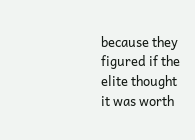because they figured if the elite thought it was worth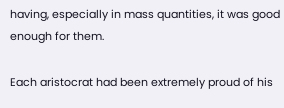having, especially in mass quantities, it was good enough for them.

Each aristocrat had been extremely proud of his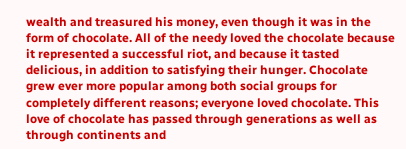wealth and treasured his money, even though it was in the form of chocolate. All of the needy loved the chocolate because it represented a successful riot, and because it tasted delicious, in addition to satisfying their hunger. Chocolate grew ever more popular among both social groups for completely different reasons; everyone loved chocolate. This love of chocolate has passed through generations as well as through continents and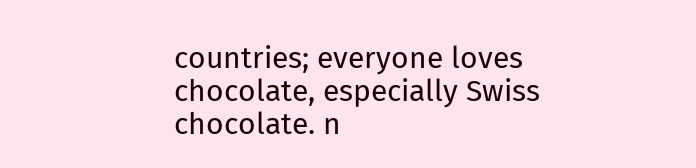countries; everyone loves chocolate, especially Swiss chocolate. n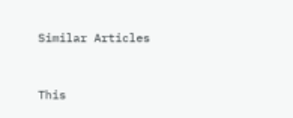Similar Articles


This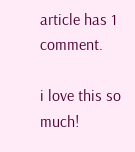article has 1 comment.

i love this so much!